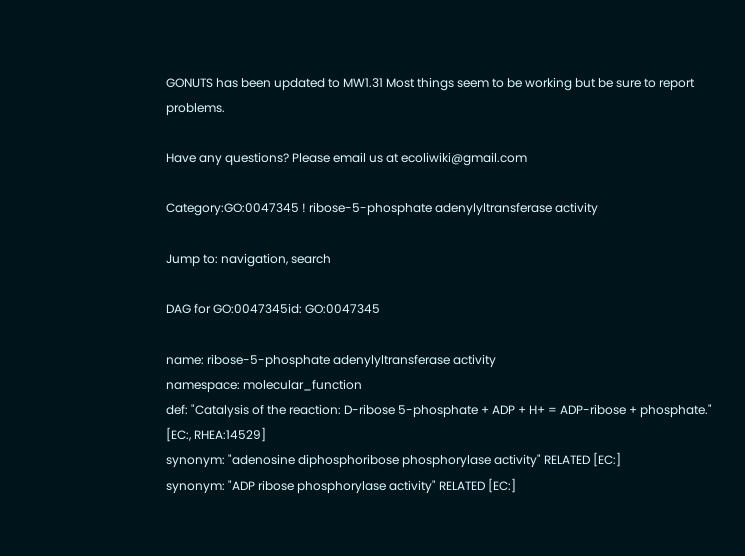GONUTS has been updated to MW1.31 Most things seem to be working but be sure to report problems.

Have any questions? Please email us at ecoliwiki@gmail.com

Category:GO:0047345 ! ribose-5-phosphate adenylyltransferase activity

Jump to: navigation, search

DAG for GO:0047345id: GO:0047345

name: ribose-5-phosphate adenylyltransferase activity
namespace: molecular_function
def: "Catalysis of the reaction: D-ribose 5-phosphate + ADP + H+ = ADP-ribose + phosphate." [EC:, RHEA:14529]
synonym: "adenosine diphosphoribose phosphorylase activity" RELATED [EC:]
synonym: "ADP ribose phosphorylase activity" RELATED [EC:]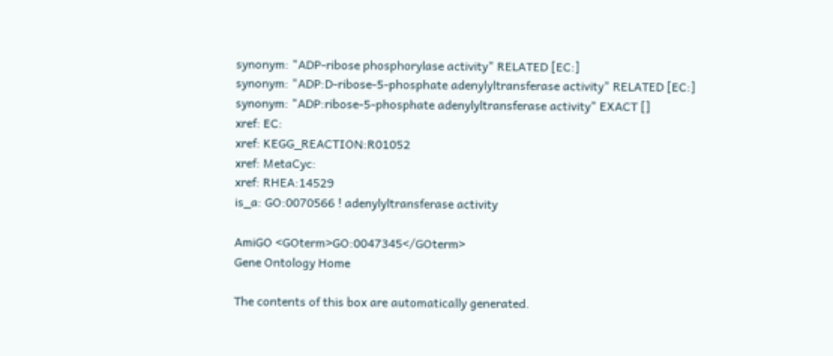synonym: "ADP-ribose phosphorylase activity" RELATED [EC:]
synonym: "ADP:D-ribose-5-phosphate adenylyltransferase activity" RELATED [EC:]
synonym: "ADP:ribose-5-phosphate adenylyltransferase activity" EXACT []
xref: EC:
xref: KEGG_REACTION:R01052
xref: MetaCyc:
xref: RHEA:14529
is_a: GO:0070566 ! adenylyltransferase activity

AmiGO <GOterm>GO:0047345</GOterm>
Gene Ontology Home

The contents of this box are automatically generated.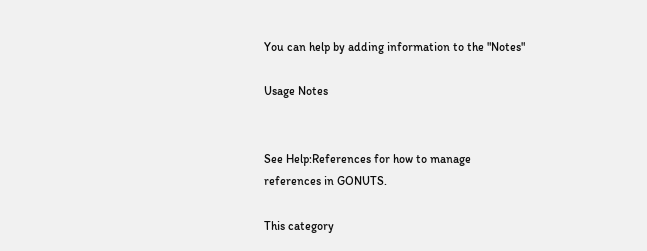You can help by adding information to the "Notes"

Usage Notes


See Help:References for how to manage references in GONUTS.

This category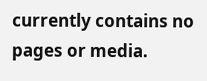currently contains no pages or media.